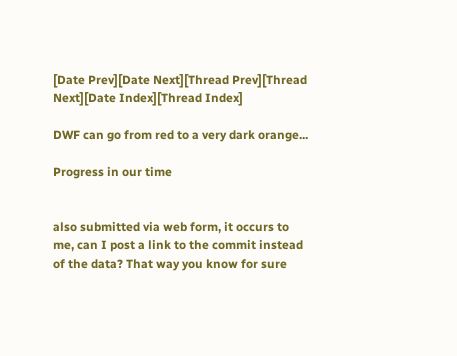[Date Prev][Date Next][Thread Prev][Thread Next][Date Index][Thread Index]

DWF can go from red to a very dark orange...

Progress in our time


also submitted via web form, it occurs to me, can I post a link to the commit instead of the data? That way you know for sure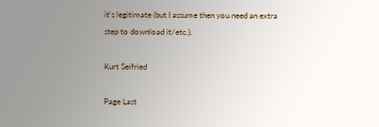it's legitimate (but I assume then you need an extra step to download it/etc.).

Kurt Seifried

Page Last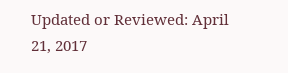Updated or Reviewed: April 21, 2017